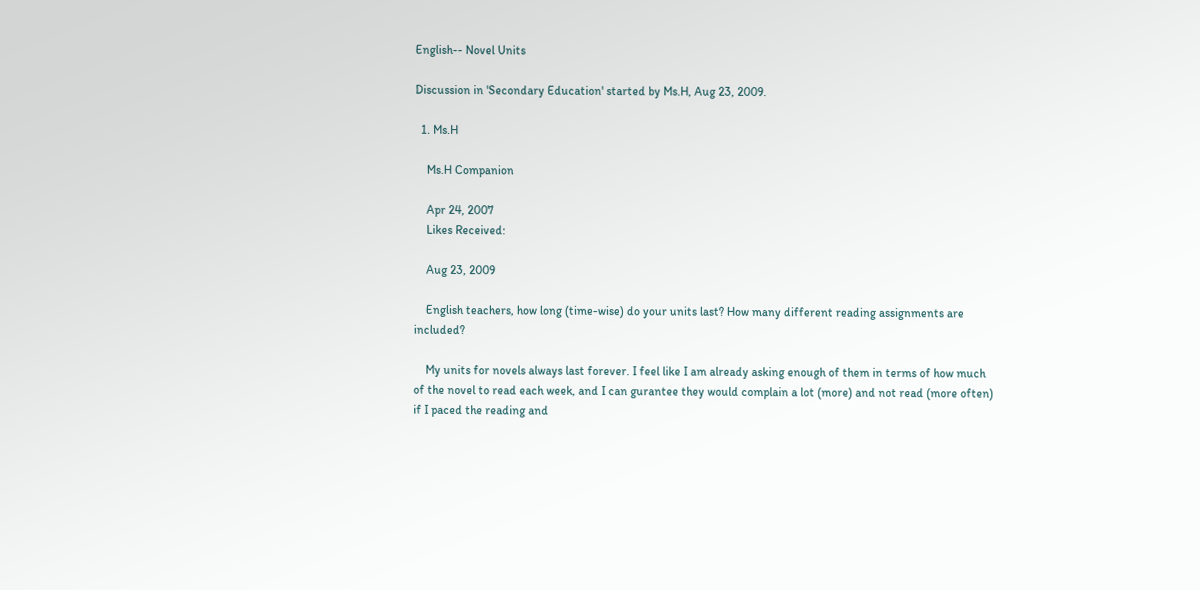English-- Novel Units

Discussion in 'Secondary Education' started by Ms.H, Aug 23, 2009.

  1. Ms.H

    Ms.H Companion

    Apr 24, 2007
    Likes Received:

    Aug 23, 2009

    English teachers, how long (time-wise) do your units last? How many different reading assignments are included?

    My units for novels always last forever. I feel like I am already asking enough of them in terms of how much of the novel to read each week, and I can gurantee they would complain a lot (more) and not read (more often) if I paced the reading and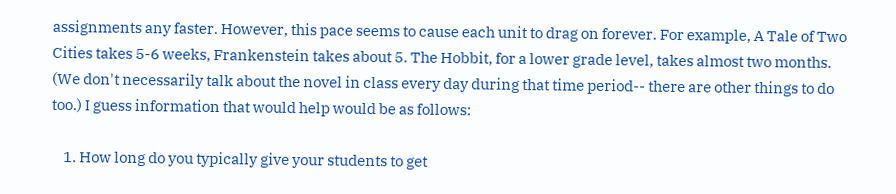assignments any faster. However, this pace seems to cause each unit to drag on forever. For example, A Tale of Two Cities takes 5-6 weeks, Frankenstein takes about 5. The Hobbit, for a lower grade level, takes almost two months. (We don't necessarily talk about the novel in class every day during that time period-- there are other things to do too.) I guess information that would help would be as follows:

    1. How long do you typically give your students to get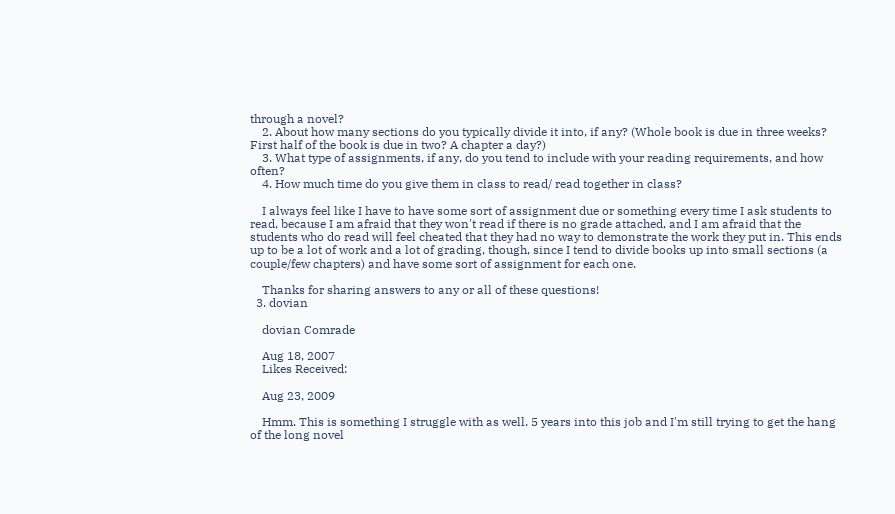through a novel?
    2. About how many sections do you typically divide it into, if any? (Whole book is due in three weeks? First half of the book is due in two? A chapter a day?)
    3. What type of assignments, if any, do you tend to include with your reading requirements, and how often?
    4. How much time do you give them in class to read/ read together in class?

    I always feel like I have to have some sort of assignment due or something every time I ask students to read, because I am afraid that they won't read if there is no grade attached, and I am afraid that the students who do read will feel cheated that they had no way to demonstrate the work they put in. This ends up to be a lot of work and a lot of grading, though, since I tend to divide books up into small sections (a couple/few chapters) and have some sort of assignment for each one.

    Thanks for sharing answers to any or all of these questions!
  3. dovian

    dovian Comrade

    Aug 18, 2007
    Likes Received:

    Aug 23, 2009

    Hmm. This is something I struggle with as well. 5 years into this job and I'm still trying to get the hang of the long novel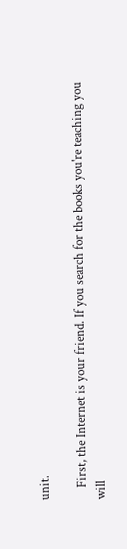unit.

    First, the Internet is your friend. If you search for the books you're teaching you will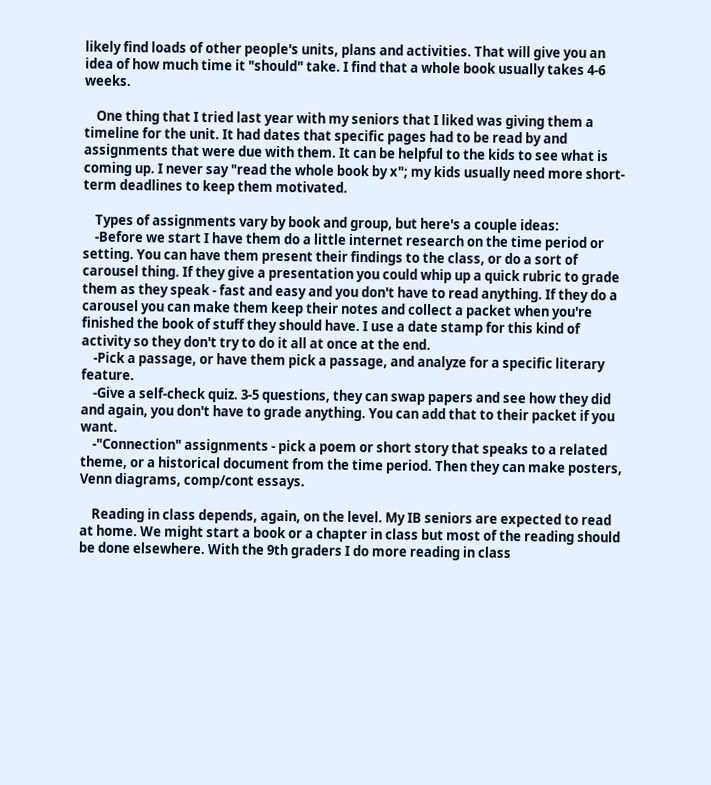likely find loads of other people's units, plans and activities. That will give you an idea of how much time it "should" take. I find that a whole book usually takes 4-6 weeks.

    One thing that I tried last year with my seniors that I liked was giving them a timeline for the unit. It had dates that specific pages had to be read by and assignments that were due with them. It can be helpful to the kids to see what is coming up. I never say "read the whole book by x"; my kids usually need more short-term deadlines to keep them motivated.

    Types of assignments vary by book and group, but here's a couple ideas:
    -Before we start I have them do a little internet research on the time period or setting. You can have them present their findings to the class, or do a sort of carousel thing. If they give a presentation you could whip up a quick rubric to grade them as they speak - fast and easy and you don't have to read anything. If they do a carousel you can make them keep their notes and collect a packet when you're finished the book of stuff they should have. I use a date stamp for this kind of activity so they don't try to do it all at once at the end.
    -Pick a passage, or have them pick a passage, and analyze for a specific literary feature.
    -Give a self-check quiz. 3-5 questions, they can swap papers and see how they did and again, you don't have to grade anything. You can add that to their packet if you want.
    -"Connection" assignments - pick a poem or short story that speaks to a related theme, or a historical document from the time period. Then they can make posters, Venn diagrams, comp/cont essays.

    Reading in class depends, again, on the level. My IB seniors are expected to read at home. We might start a book or a chapter in class but most of the reading should be done elsewhere. With the 9th graders I do more reading in class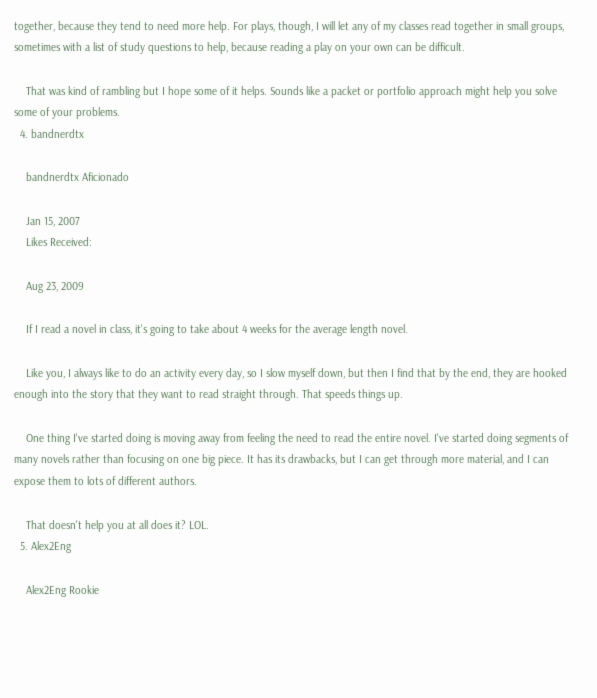together, because they tend to need more help. For plays, though, I will let any of my classes read together in small groups, sometimes with a list of study questions to help, because reading a play on your own can be difficult.

    That was kind of rambling but I hope some of it helps. Sounds like a packet or portfolio approach might help you solve some of your problems.
  4. bandnerdtx

    bandnerdtx Aficionado

    Jan 15, 2007
    Likes Received:

    Aug 23, 2009

    If I read a novel in class, it's going to take about 4 weeks for the average length novel.

    Like you, I always like to do an activity every day, so I slow myself down, but then I find that by the end, they are hooked enough into the story that they want to read straight through. That speeds things up.

    One thing I've started doing is moving away from feeling the need to read the entire novel. I've started doing segments of many novels rather than focusing on one big piece. It has its drawbacks, but I can get through more material, and I can expose them to lots of different authors.

    That doesn't help you at all does it? LOL.
  5. Alex2Eng

    Alex2Eng Rookie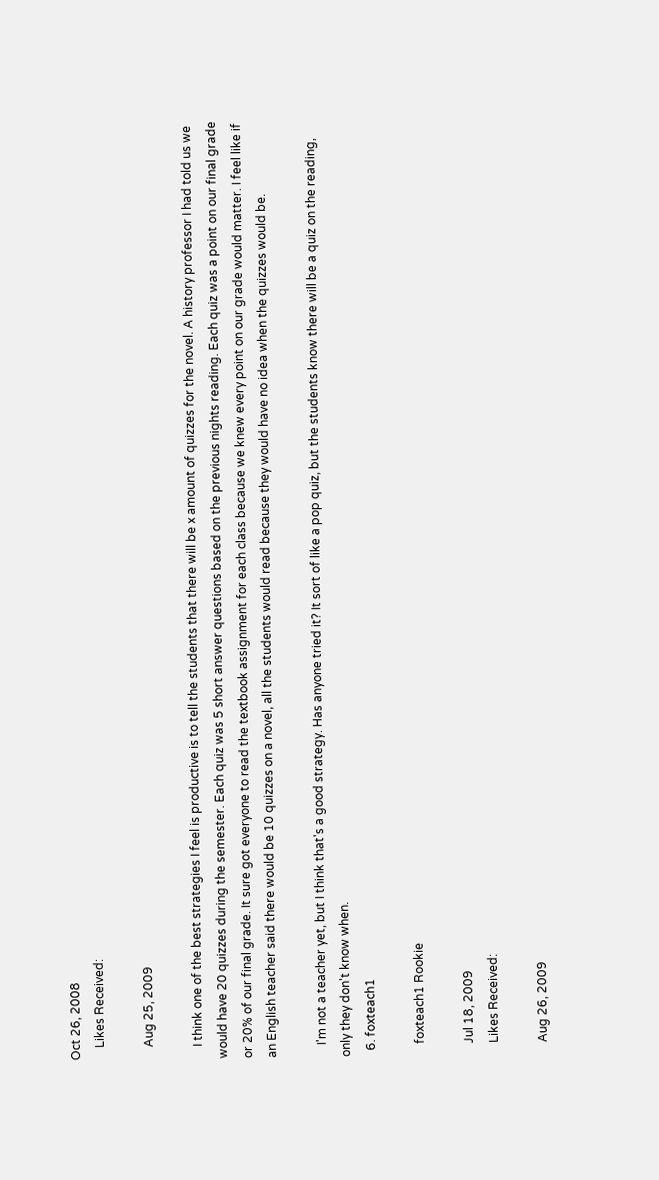Oct 26, 2008
    Likes Received:

    Aug 25, 2009

    I think one of the best strategies I feel is productive is to tell the students that there will be x amount of quizzes for the novel. A history professor I had told us we would have 20 quizzes during the semester. Each quiz was 5 short answer questions based on the previous nights reading. Each quiz was a point on our final grade or 20% of our final grade. It sure got everyone to read the textbook assignment for each class because we knew every point on our grade would matter. I feel like if an English teacher said there would be 10 quizzes on a novel, all the students would read because they would have no idea when the quizzes would be.

    I'm not a teacher yet, but I think that's a good strategy. Has anyone tried it? It sort of like a pop quiz, but the students know there will be a quiz on the reading, only they don't know when.
  6. foxteach1

    foxteach1 Rookie

    Jul 18, 2009
    Likes Received:

    Aug 26, 2009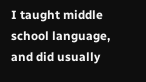I taught middle school language, and did usually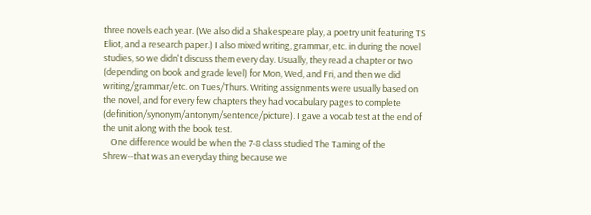three novels each year. (We also did a Shakespeare play, a poetry unit featuring TS Eliot, and a research paper.) I also mixed writing, grammar, etc. in during the novel studies, so we didn't discuss them every day. Usually, they read a chapter or two (depending on book and grade level) for Mon, Wed, and Fri, and then we did writing/grammar/etc. on Tues/Thurs. Writing assignments were usually based on the novel, and for every few chapters they had vocabulary pages to complete (definition/synonym/antonym/sentence/picture). I gave a vocab test at the end of the unit along with the book test.
    One difference would be when the 7-8 class studied The Taming of the Shrew--that was an everyday thing because we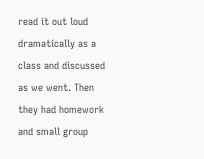read it out loud dramatically as a class and discussed as we went. Then they had homework and small group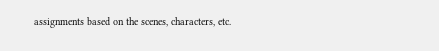assignments based on the scenes, characters, etc.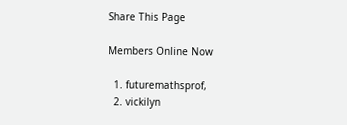Share This Page

Members Online Now

  1. futuremathsprof,
  2. vickilyn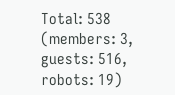Total: 538 (members: 3, guests: 516, robots: 19)